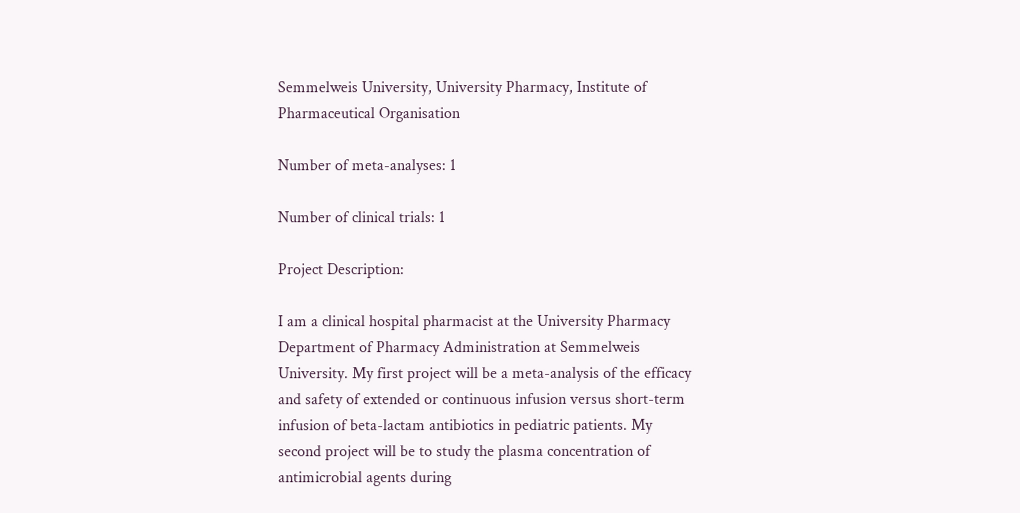Semmelweis University, University Pharmacy, Institute of Pharmaceutical Organisation

Number of meta-analyses: 1

Number of clinical trials: 1

Project Description:

I am a clinical hospital pharmacist at the University Pharmacy Department of Pharmacy Administration at Semmelweis University. My first project will be a meta-analysis of the efficacy and safety of extended or continuous infusion versus short-term infusion of beta-lactam antibiotics in pediatric patients. My second project will be to study the plasma concentration of antimicrobial agents during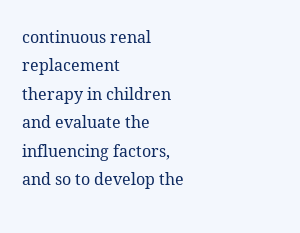continuous renal replacement therapy in children and evaluate the influencing factors, and so to develop the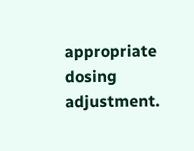appropriate dosing adjustment.